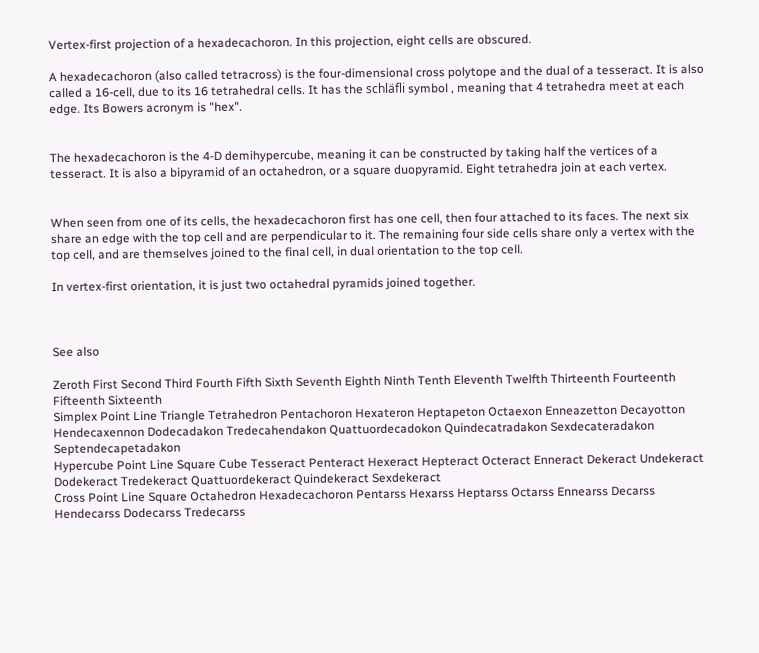Vertex-first projection of a hexadecachoron. In this projection, eight cells are obscured.

A hexadecachoron (also called tetracross) is the four-dimensional cross polytope and the dual of a tesseract. It is also called a 16-cell, due to its 16 tetrahedral cells. It has the schläfli symbol , meaning that 4 tetrahedra meet at each edge. Its Bowers acronym is "hex".


The hexadecachoron is the 4-D demihypercube, meaning it can be constructed by taking half the vertices of a tesseract. It is also a bipyramid of an octahedron, or a square duopyramid. Eight tetrahedra join at each vertex.


When seen from one of its cells, the hexadecachoron first has one cell, then four attached to its faces. The next six share an edge with the top cell and are perpendicular to it. The remaining four side cells share only a vertex with the top cell, and are themselves joined to the final cell, in dual orientation to the top cell.

In vertex-first orientation, it is just two octahedral pyramids joined together.



See also

Zeroth First Second Third Fourth Fifth Sixth Seventh Eighth Ninth Tenth Eleventh Twelfth Thirteenth Fourteenth Fifteenth Sixteenth
Simplex Point Line Triangle Tetrahedron Pentachoron Hexateron Heptapeton Octaexon Enneazetton Decayotton Hendecaxennon Dodecadakon Tredecahendakon Quattuordecadokon Quindecatradakon Sexdecateradakon Septendecapetadakon
Hypercube Point Line Square Cube Tesseract Penteract Hexeract Hepteract Octeract Enneract Dekeract Undekeract Dodekeract Tredekeract Quattuordekeract Quindekeract Sexdekeract
Cross Point Line Square Octahedron Hexadecachoron Pentarss Hexarss Heptarss Octarss Ennearss Decarss Hendecarss Dodecarss Tredecarss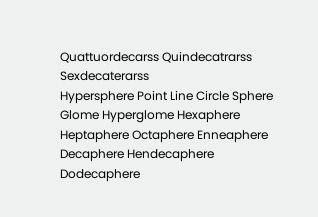Quattuordecarss Quindecatrarss Sexdecaterarss
Hypersphere Point Line Circle Sphere Glome Hyperglome Hexaphere Heptaphere Octaphere Enneaphere Decaphere Hendecaphere Dodecaphere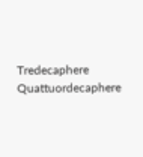Tredecaphere Quattuordecaphere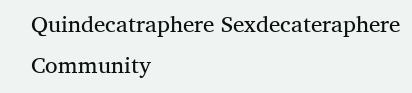Quindecatraphere Sexdecateraphere
Community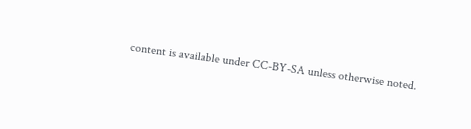content is available under CC-BY-SA unless otherwise noted.